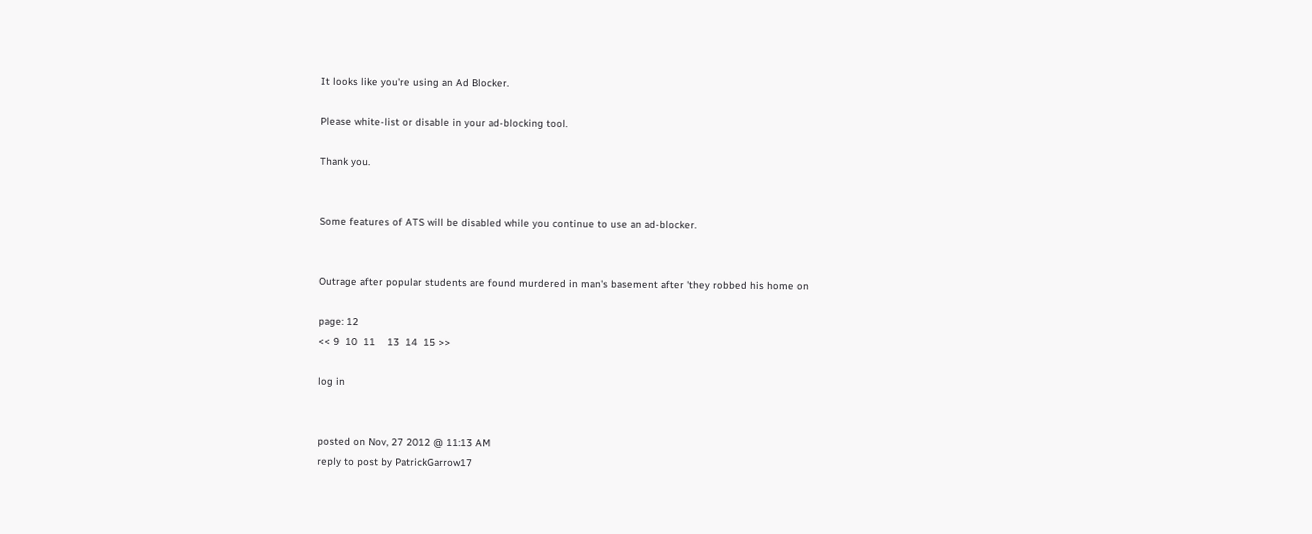It looks like you're using an Ad Blocker.

Please white-list or disable in your ad-blocking tool.

Thank you.


Some features of ATS will be disabled while you continue to use an ad-blocker.


Outrage after popular students are found murdered in man's basement after 'they robbed his home on

page: 12
<< 9  10  11    13  14  15 >>

log in


posted on Nov, 27 2012 @ 11:13 AM
reply to post by PatrickGarrow17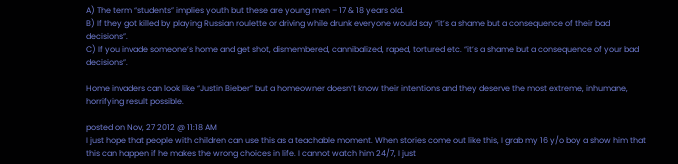A) The term “students” implies youth but these are young men – 17 & 18 years old.
B) If they got killed by playing Russian roulette or driving while drunk everyone would say “it’s a shame but a consequence of their bad decisions”.
C) If you invade someone’s home and get shot, dismembered, cannibalized, raped, tortured etc. “it’s a shame but a consequence of your bad decisions”.

Home invaders can look like “Justin Bieber” but a homeowner doesn’t know their intentions and they deserve the most extreme, inhumane, horrifying result possible.

posted on Nov, 27 2012 @ 11:18 AM
I just hope that people with children can use this as a teachable moment. When stories come out like this, I grab my 16 y/o boy a show him that this can happen if he makes the wrong choices in life. I cannot watch him 24/7, I just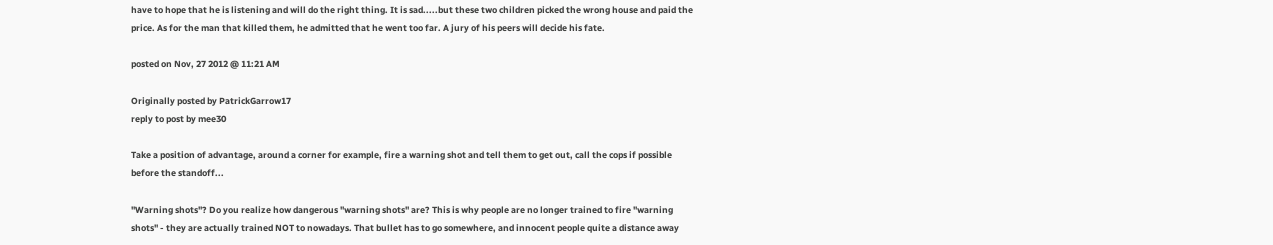have to hope that he is listening and will do the right thing. It is sad.....but these two children picked the wrong house and paid the price. As for the man that killed them, he admitted that he went too far. A jury of his peers will decide his fate.

posted on Nov, 27 2012 @ 11:21 AM

Originally posted by PatrickGarrow17
reply to post by mee30

Take a position of advantage, around a corner for example, fire a warning shot and tell them to get out, call the cops if possible before the standoff...

"Warning shots"? Do you realize how dangerous "warning shots" are? This is why people are no longer trained to fire "warning shots" - they are actually trained NOT to nowadays. That bullet has to go somewhere, and innocent people quite a distance away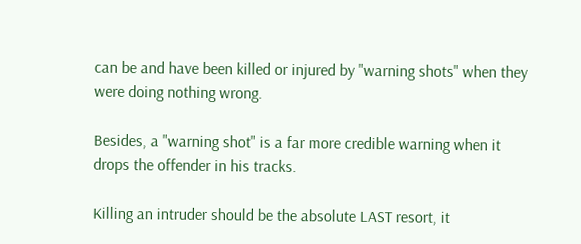can be and have been killed or injured by "warning shots" when they were doing nothing wrong.

Besides, a "warning shot" is a far more credible warning when it drops the offender in his tracks.

Killing an intruder should be the absolute LAST resort, it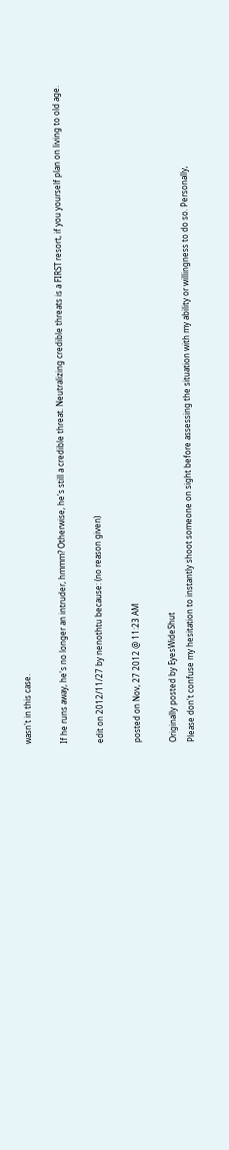wasn't in this case.

If he runs away, he's no longer an intruder, hmmm? Otherwise, he's still a credible threat. Neutralizing credible threats is a FIRST resort, if you yourself plan on living to old age.

edit on 2012/11/27 by nenothtu because: (no reason given)

posted on Nov, 27 2012 @ 11:23 AM

Originally posted by EyesWideShut
Please don't confuse my hesitation to instantly shoot someone on sight before assessing the situation with my ability or willingness to do so. Personally,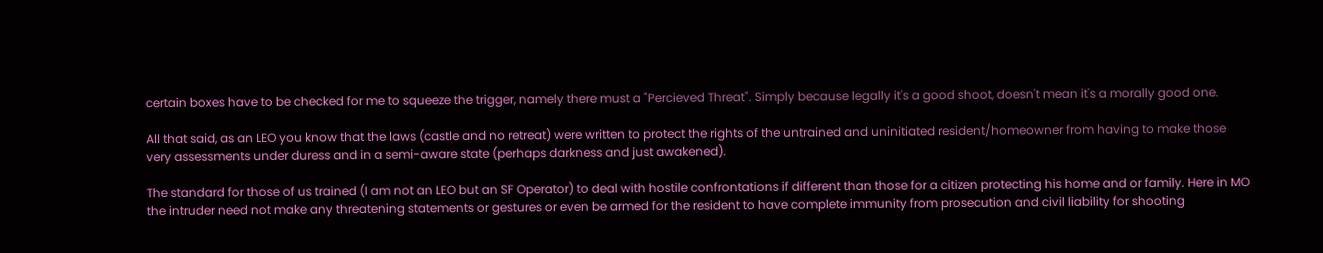certain boxes have to be checked for me to squeeze the trigger, namely there must a "Percieved Threat". Simply because legally it's a good shoot, doesn't mean it's a morally good one.

All that said, as an LEO you know that the laws (castle and no retreat) were written to protect the rights of the untrained and uninitiated resident/homeowner from having to make those very assessments under duress and in a semi-aware state (perhaps darkness and just awakened).

The standard for those of us trained (I am not an LEO but an SF Operator) to deal with hostile confrontations if different than those for a citizen protecting his home and or family. Here in MO the intruder need not make any threatening statements or gestures or even be armed for the resident to have complete immunity from prosecution and civil liability for shooting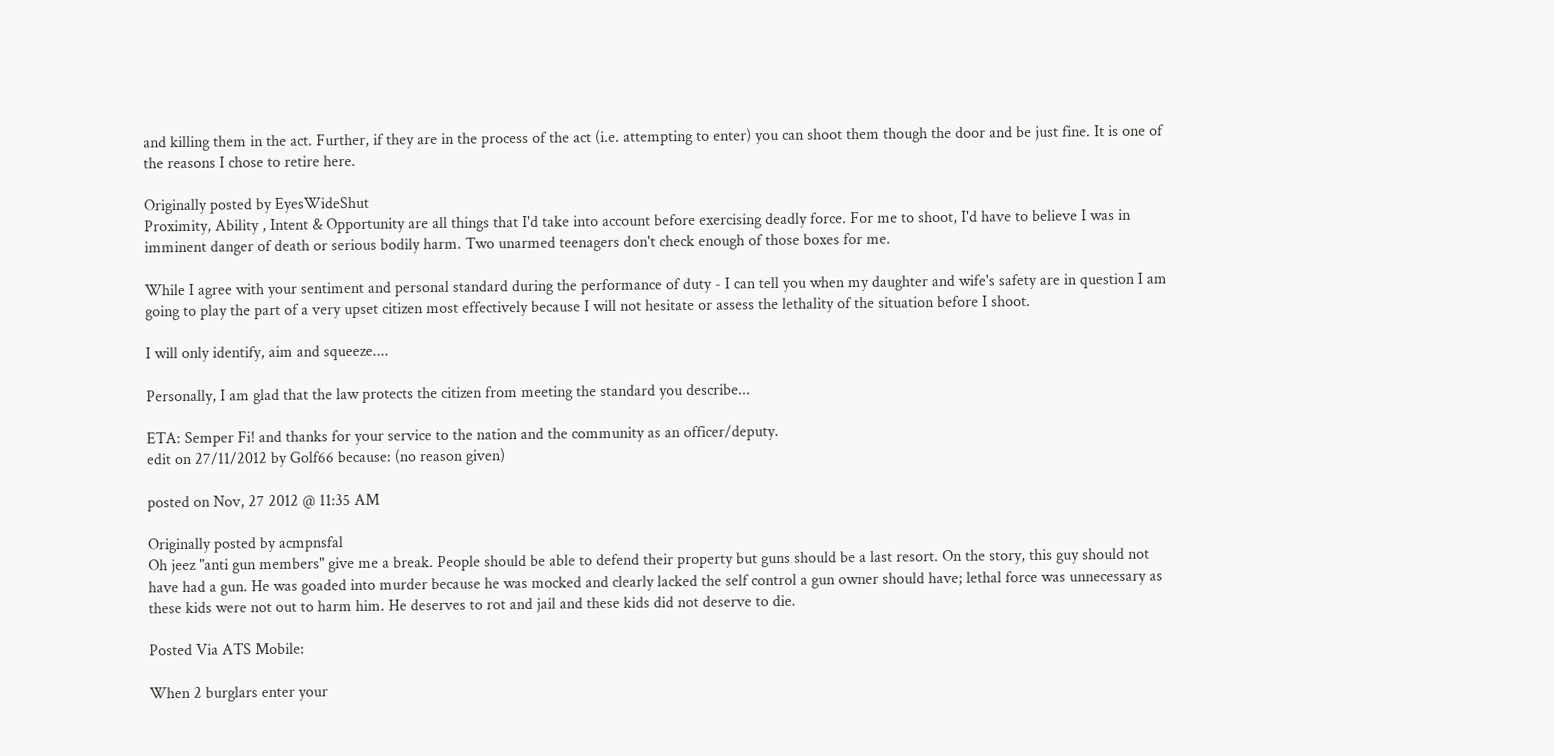and killing them in the act. Further, if they are in the process of the act (i.e. attempting to enter) you can shoot them though the door and be just fine. It is one of the reasons I chose to retire here.

Originally posted by EyesWideShut
Proximity, Ability , Intent & Opportunity are all things that I'd take into account before exercising deadly force. For me to shoot, I'd have to believe I was in imminent danger of death or serious bodily harm. Two unarmed teenagers don't check enough of those boxes for me.

While I agree with your sentiment and personal standard during the performance of duty - I can tell you when my daughter and wife's safety are in question I am going to play the part of a very upset citizen most effectively because I will not hesitate or assess the lethality of the situation before I shoot.

I will only identify, aim and squeeze....

Personally, I am glad that the law protects the citizen from meeting the standard you describe...

ETA: Semper Fi! and thanks for your service to the nation and the community as an officer/deputy.
edit on 27/11/2012 by Golf66 because: (no reason given)

posted on Nov, 27 2012 @ 11:35 AM

Originally posted by acmpnsfal
Oh jeez "anti gun members" give me a break. People should be able to defend their property but guns should be a last resort. On the story, this guy should not have had a gun. He was goaded into murder because he was mocked and clearly lacked the self control a gun owner should have; lethal force was unnecessary as these kids were not out to harm him. He deserves to rot and jail and these kids did not deserve to die.

Posted Via ATS Mobile:

When 2 burglars enter your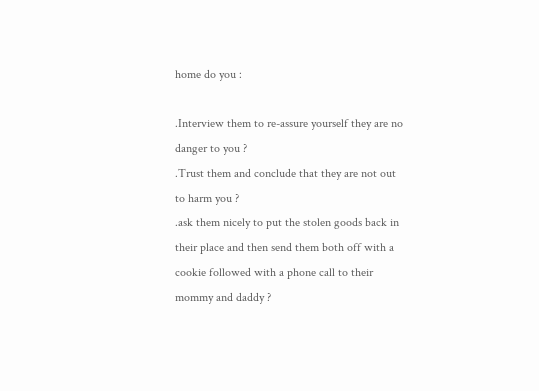home do you :

.Interview them to re-assure yourself they are no danger to you ?
.Trust them and conclude that they are not out to harm you ?
.ask them nicely to put the stolen goods back in their place and then send them both off with a cookie followed with a phone call to their mommy and daddy ?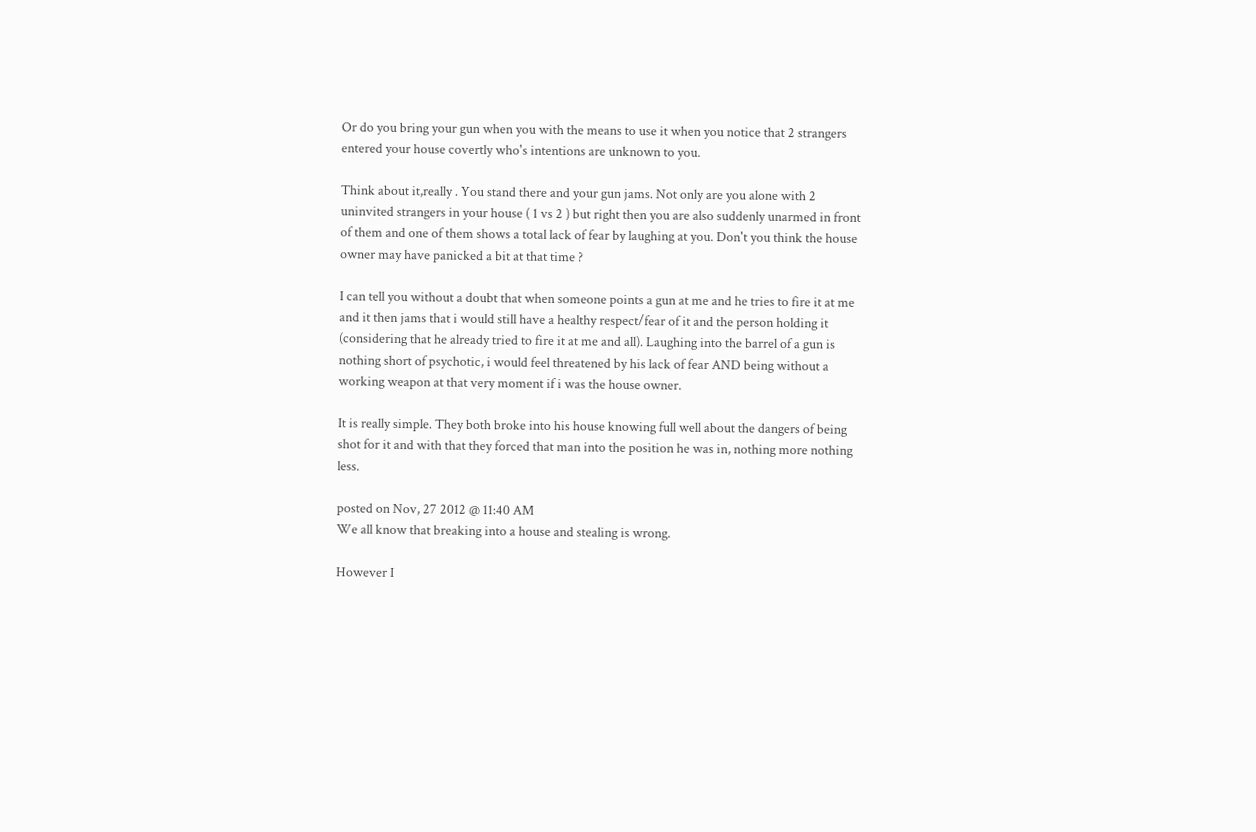Or do you bring your gun when you with the means to use it when you notice that 2 strangers entered your house covertly who's intentions are unknown to you.

Think about it,really . You stand there and your gun jams. Not only are you alone with 2 uninvited strangers in your house ( 1 vs 2 ) but right then you are also suddenly unarmed in front of them and one of them shows a total lack of fear by laughing at you. Don't you think the house owner may have panicked a bit at that time ?

I can tell you without a doubt that when someone points a gun at me and he tries to fire it at me and it then jams that i would still have a healthy respect/fear of it and the person holding it (considering that he already tried to fire it at me and all). Laughing into the barrel of a gun is nothing short of psychotic, i would feel threatened by his lack of fear AND being without a working weapon at that very moment if i was the house owner.

It is really simple. They both broke into his house knowing full well about the dangers of being shot for it and with that they forced that man into the position he was in, nothing more nothing less.

posted on Nov, 27 2012 @ 11:40 AM
We all know that breaking into a house and stealing is wrong.

However I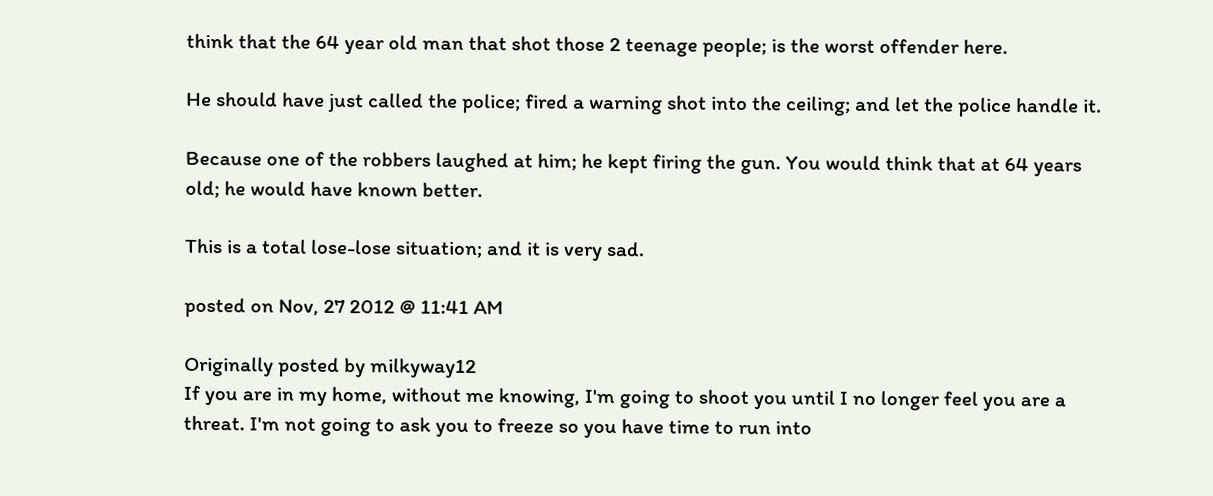think that the 64 year old man that shot those 2 teenage people; is the worst offender here.

He should have just called the police; fired a warning shot into the ceiling; and let the police handle it.

Because one of the robbers laughed at him; he kept firing the gun. You would think that at 64 years old; he would have known better.

This is a total lose-lose situation; and it is very sad.

posted on Nov, 27 2012 @ 11:41 AM

Originally posted by milkyway12
If you are in my home, without me knowing, I'm going to shoot you until I no longer feel you are a threat. I'm not going to ask you to freeze so you have time to run into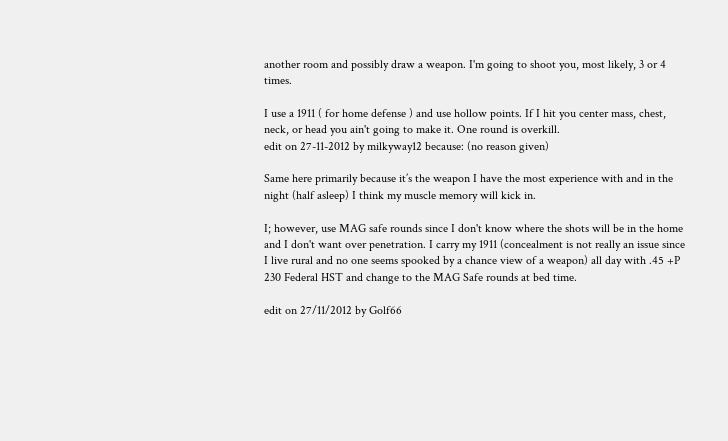another room and possibly draw a weapon. I'm going to shoot you, most likely, 3 or 4 times.

I use a 1911 ( for home defense ) and use hollow points. If I hit you center mass, chest, neck, or head you ain't going to make it. One round is overkill.
edit on 27-11-2012 by milkyway12 because: (no reason given)

Same here primarily because it’s the weapon I have the most experience with and in the night (half asleep) I think my muscle memory will kick in.

I; however, use MAG safe rounds since I don't know where the shots will be in the home and I don't want over penetration. I carry my 1911 (concealment is not really an issue since I live rural and no one seems spooked by a chance view of a weapon) all day with .45 +P 230 Federal HST and change to the MAG Safe rounds at bed time.

edit on 27/11/2012 by Golf66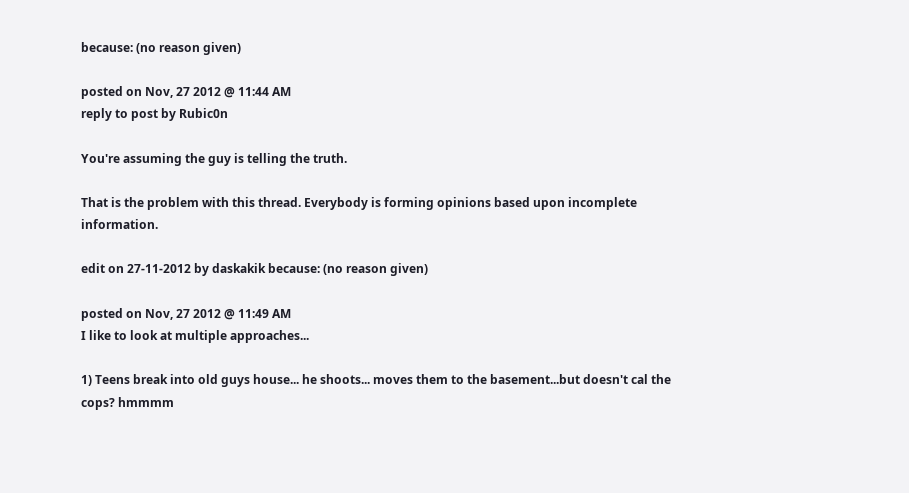because: (no reason given)

posted on Nov, 27 2012 @ 11:44 AM
reply to post by Rubic0n

You're assuming the guy is telling the truth.

That is the problem with this thread. Everybody is forming opinions based upon incomplete information.

edit on 27-11-2012 by daskakik because: (no reason given)

posted on Nov, 27 2012 @ 11:49 AM
I like to look at multiple approaches...

1) Teens break into old guys house... he shoots... moves them to the basement...but doesn't cal the cops? hmmmm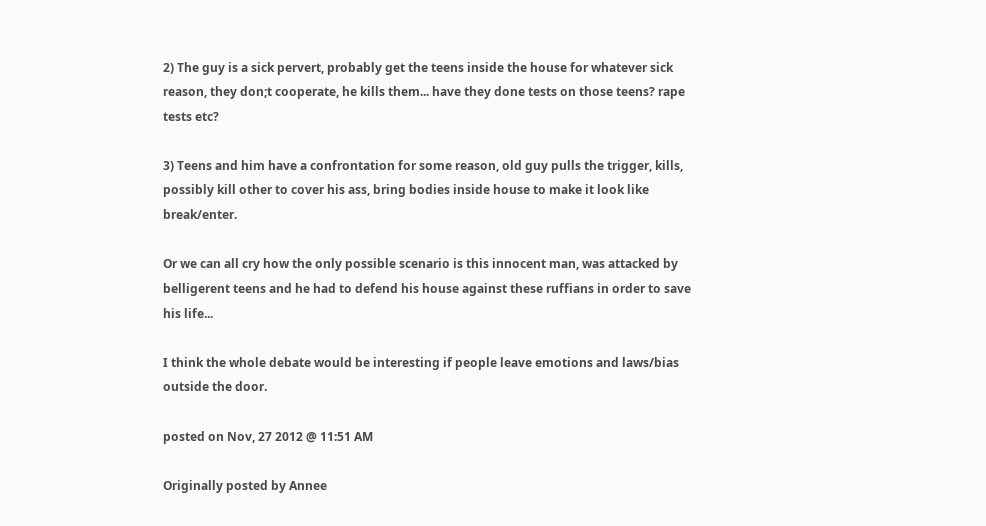2) The guy is a sick pervert, probably get the teens inside the house for whatever sick reason, they don;t cooperate, he kills them... have they done tests on those teens? rape tests etc?

3) Teens and him have a confrontation for some reason, old guy pulls the trigger, kills, possibly kill other to cover his ass, bring bodies inside house to make it look like break/enter.

Or we can all cry how the only possible scenario is this innocent man, was attacked by belligerent teens and he had to defend his house against these ruffians in order to save his life...

I think the whole debate would be interesting if people leave emotions and laws/bias outside the door.

posted on Nov, 27 2012 @ 11:51 AM

Originally posted by Annee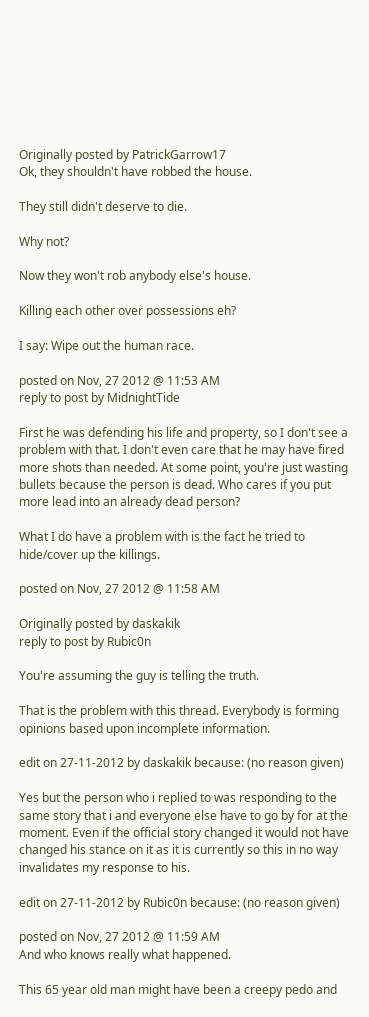Originally posted by PatrickGarrow17
Ok, they shouldn't have robbed the house.

They still didn't deserve to die.

Why not?

Now they won't rob anybody else's house.

Killing each other over possessions eh?

I say: Wipe out the human race.

posted on Nov, 27 2012 @ 11:53 AM
reply to post by MidnightTide

First he was defending his life and property, so I don't see a problem with that. I don't even care that he may have fired more shots than needed. At some point, you're just wasting bullets because the person is dead. Who cares if you put more lead into an already dead person?

What I do have a problem with is the fact he tried to hide/cover up the killings.

posted on Nov, 27 2012 @ 11:58 AM

Originally posted by daskakik
reply to post by Rubic0n

You're assuming the guy is telling the truth.

That is the problem with this thread. Everybody is forming opinions based upon incomplete information.

edit on 27-11-2012 by daskakik because: (no reason given)

Yes but the person who i replied to was responding to the same story that i and everyone else have to go by for at the moment. Even if the official story changed it would not have changed his stance on it as it is currently so this in no way invalidates my response to his.

edit on 27-11-2012 by Rubic0n because: (no reason given)

posted on Nov, 27 2012 @ 11:59 AM
And who knows really what happened.

This 65 year old man might have been a creepy pedo and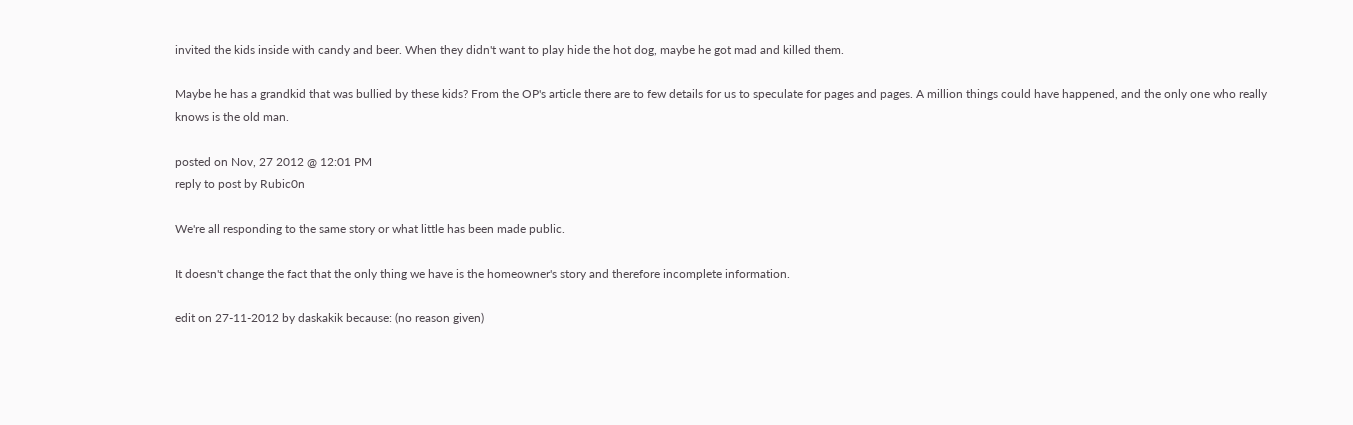invited the kids inside with candy and beer. When they didn't want to play hide the hot dog, maybe he got mad and killed them.

Maybe he has a grandkid that was bullied by these kids? From the OP's article there are to few details for us to speculate for pages and pages. A million things could have happened, and the only one who really knows is the old man.

posted on Nov, 27 2012 @ 12:01 PM
reply to post by Rubic0n

We're all responding to the same story or what little has been made public.

It doesn't change the fact that the only thing we have is the homeowner's story and therefore incomplete information.

edit on 27-11-2012 by daskakik because: (no reason given)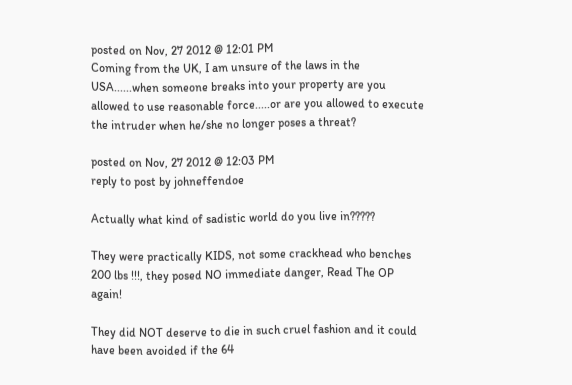posted on Nov, 27 2012 @ 12:01 PM
Coming from the UK, I am unsure of the laws in the USA......when someone breaks into your property are you allowed to use reasonable force.....or are you allowed to execute the intruder when he/she no longer poses a threat?

posted on Nov, 27 2012 @ 12:03 PM
reply to post by johneffendoe

Actually what kind of sadistic world do you live in?????

They were practically KIDS, not some crackhead who benches 200 lbs !!!, they posed NO immediate danger, Read The OP again!

They did NOT deserve to die in such cruel fashion and it could have been avoided if the 64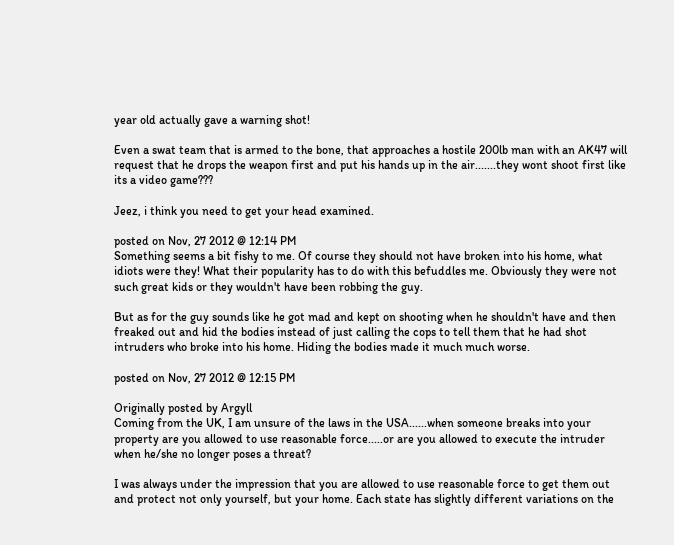year old actually gave a warning shot!

Even a swat team that is armed to the bone, that approaches a hostile 200lb man with an AK47 will request that he drops the weapon first and put his hands up in the air.......they wont shoot first like its a video game???

Jeez, i think you need to get your head examined.

posted on Nov, 27 2012 @ 12:14 PM
Something seems a bit fishy to me. Of course they should not have broken into his home, what idiots were they! What their popularity has to do with this befuddles me. Obviously they were not such great kids or they wouldn't have been robbing the guy.

But as for the guy sounds like he got mad and kept on shooting when he shouldn't have and then freaked out and hid the bodies instead of just calling the cops to tell them that he had shot intruders who broke into his home. Hiding the bodies made it much much worse.

posted on Nov, 27 2012 @ 12:15 PM

Originally posted by Argyll
Coming from the UK, I am unsure of the laws in the USA......when someone breaks into your property are you allowed to use reasonable force.....or are you allowed to execute the intruder when he/she no longer poses a threat?

I was always under the impression that you are allowed to use reasonable force to get them out and protect not only yourself, but your home. Each state has slightly different variations on the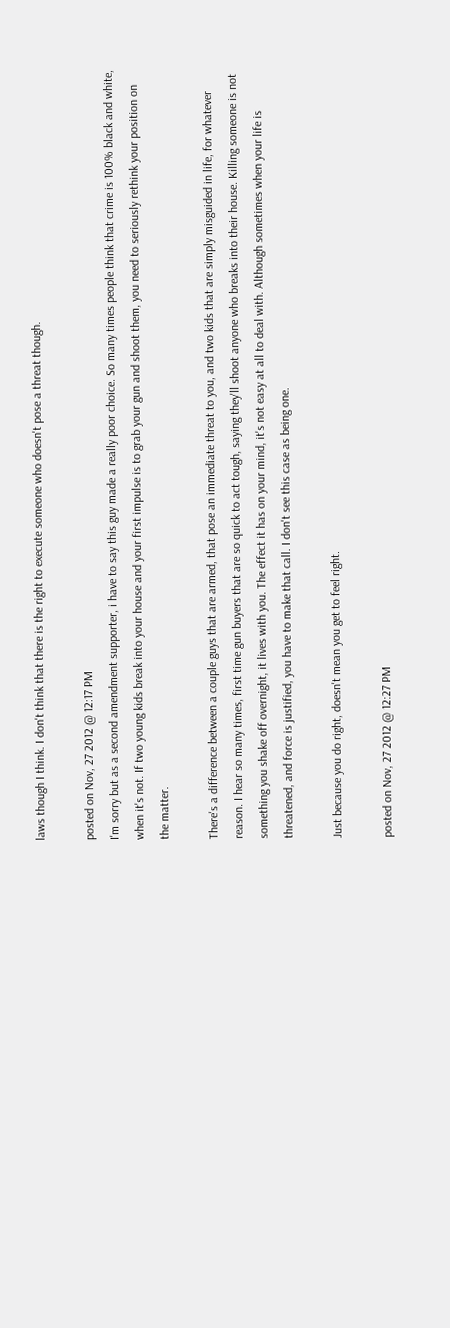laws though I think. I don't think that there is the right to execute someone who doesn't pose a threat though.

posted on Nov, 27 2012 @ 12:17 PM
I'm sorry but as a second amendment supporter, i have to say this guy made a really poor choice. So many times people think that crime is 100% black and white, when it's not. If two young kids break into your house and your first impulse is to grab your gun and shoot them, you need to seriously rethink your position on the matter.

There's a difference between a couple guys that are armed, that pose an immediate threat to you, and two kids that are simply misguided in life, for whatever reason. I hear so many times, first time gun buyers that are so quick to act tough, saying they'll shoot anyone who breaks into their house. Killing someone is not something you shake off overnight, it lives with you. The effect it has on your mind, it's not easy at all to deal with. Although sometimes when your life is threatened, and force is justified, you have to make that call. I don't see this case as being one.

Just because you do right, doesn't mean you get to feel right.

posted on Nov, 27 2012 @ 12:27 PM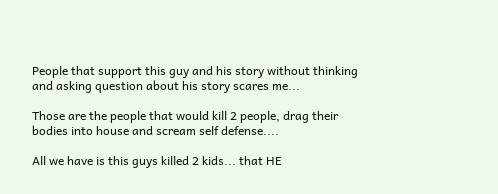People that support this guy and his story without thinking and asking question about his story scares me...

Those are the people that would kill 2 people, drag their bodies into house and scream self defense....

All we have is this guys killed 2 kids... that HE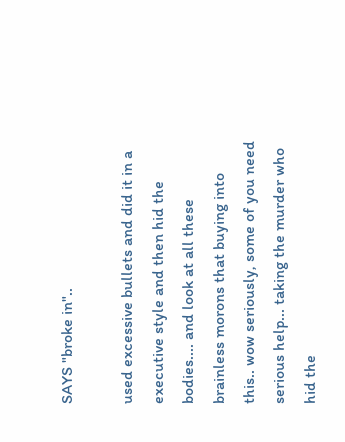SAYS "broke in"..

used excessive bullets and did it in a executive style and then hid the bodies.... and look at all these brainless morons that buying into this.. wow seriously, some of you need serious help... taking the murder who hid the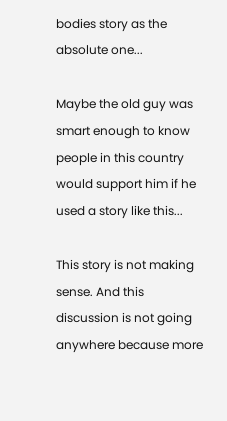bodies story as the absolute one...

Maybe the old guy was smart enough to know people in this country would support him if he used a story like this...

This story is not making sense. And this discussion is not going anywhere because more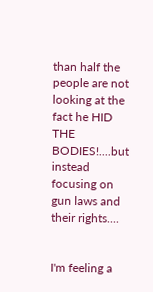than half the people are not looking at the fact he HID THE BODIES!....but instead focusing on gun laws and their rights....


I'm feeling a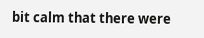bit calm that there were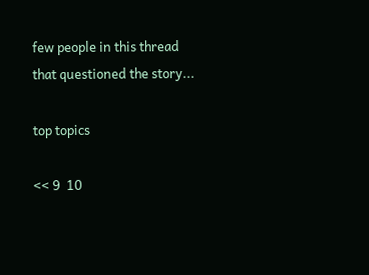few people in this thread that questioned the story...

top topics

<< 9  10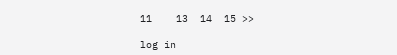11    13  14  15 >>

log in